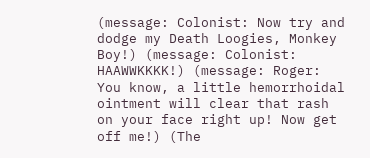(message: Colonist: Now try and dodge my Death Loogies, Monkey Boy!) (message: Colonist: HAAWWKKKK!) (message: Roger: You know, a little hemorrhoidal ointment will clear that rash on your face right up! Now get off me!) (The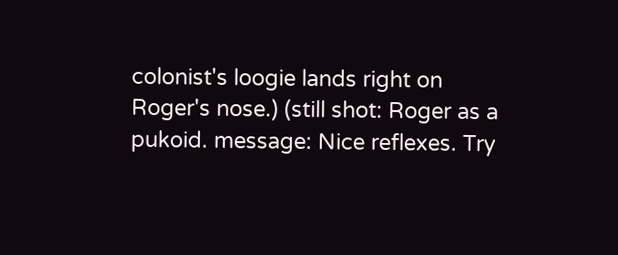colonist's loogie lands right on Roger's nose.) (still shot: Roger as a pukoid. message: Nice reflexes. Try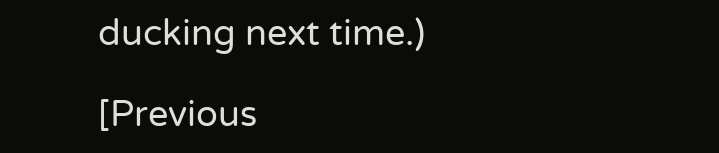ducking next time.)

[Previous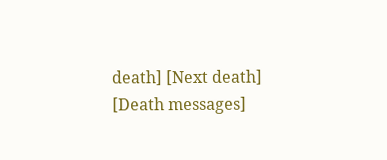death] [Next death]
[Death messages]